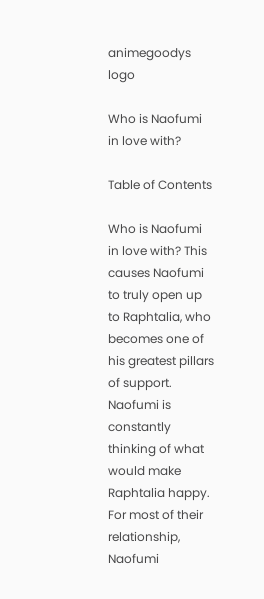animegoodys logo

Who is Naofumi in love with?

Table of Contents

Who is Naofumi in love with? This causes Naofumi to truly open up to Raphtalia, who becomes one of his greatest pillars of support. Naofumi is constantly thinking of what would make Raphtalia happy. For most of their relationship, Naofumi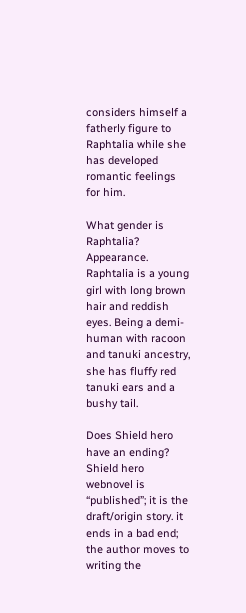considers himself a fatherly figure to Raphtalia while she has developed romantic feelings for him.

What gender is Raphtalia? Appearance. Raphtalia is a young girl with long brown hair and reddish eyes. Being a demi-human with racoon and tanuki ancestry, she has fluffy red tanuki ears and a bushy tail.

Does Shield hero have an ending? Shield hero webnovel is “published”; it is the draft/origin story. it ends in a bad end; the author moves to writing the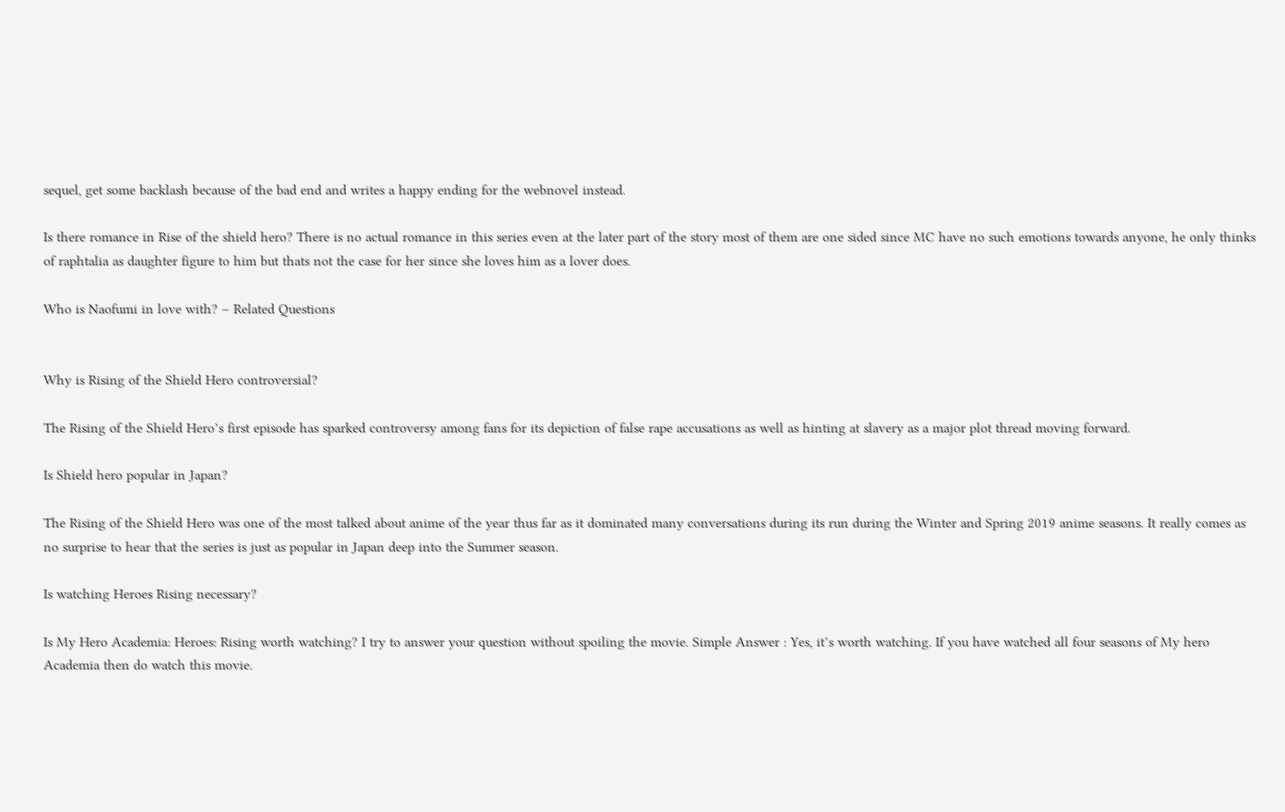sequel, get some backlash because of the bad end and writes a happy ending for the webnovel instead.

Is there romance in Rise of the shield hero? There is no actual romance in this series even at the later part of the story most of them are one sided since MC have no such emotions towards anyone, he only thinks of raphtalia as daughter figure to him but thats not the case for her since she loves him as a lover does.

Who is Naofumi in love with? – Related Questions


Why is Rising of the Shield Hero controversial?

The Rising of the Shield Hero’s first episode has sparked controversy among fans for its depiction of false rape accusations as well as hinting at slavery as a major plot thread moving forward.

Is Shield hero popular in Japan?

The Rising of the Shield Hero was one of the most talked about anime of the year thus far as it dominated many conversations during its run during the Winter and Spring 2019 anime seasons. It really comes as no surprise to hear that the series is just as popular in Japan deep into the Summer season.

Is watching Heroes Rising necessary?

Is My Hero Academia: Heroes: Rising worth watching? I try to answer your question without spoiling the movie. Simple Answer : Yes, it’s worth watching. If you have watched all four seasons of My hero Academia then do watch this movie.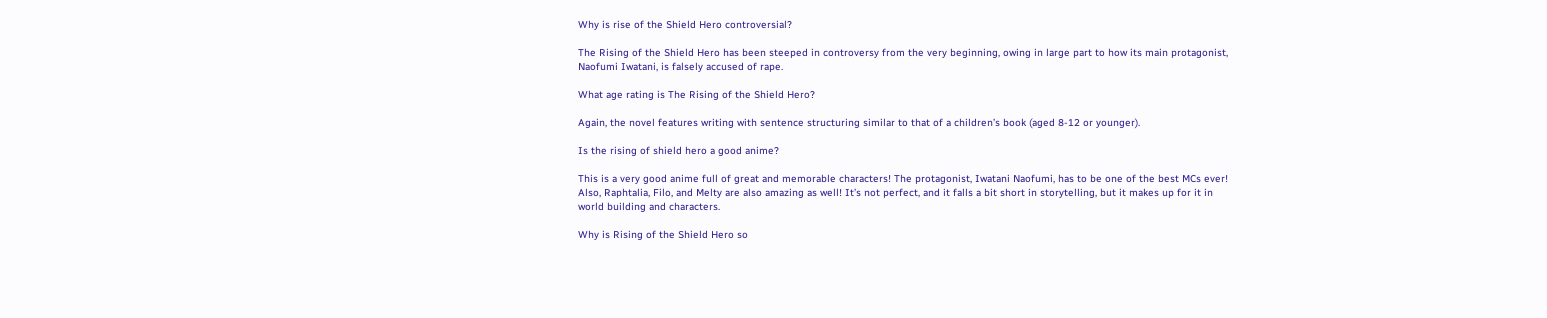Why is rise of the Shield Hero controversial?

The Rising of the Shield Hero has been steeped in controversy from the very beginning, owing in large part to how its main protagonist, Naofumi Iwatani, is falsely accused of rape.

What age rating is The Rising of the Shield Hero?

Again, the novel features writing with sentence structuring similar to that of a children’s book (aged 8-12 or younger).

Is the rising of shield hero a good anime?

This is a very good anime full of great and memorable characters! The protagonist, Iwatani Naofumi, has to be one of the best MCs ever! Also, Raphtalia, Filo, and Melty are also amazing as well! It’s not perfect, and it falls a bit short in storytelling, but it makes up for it in world building and characters.

Why is Rising of the Shield Hero so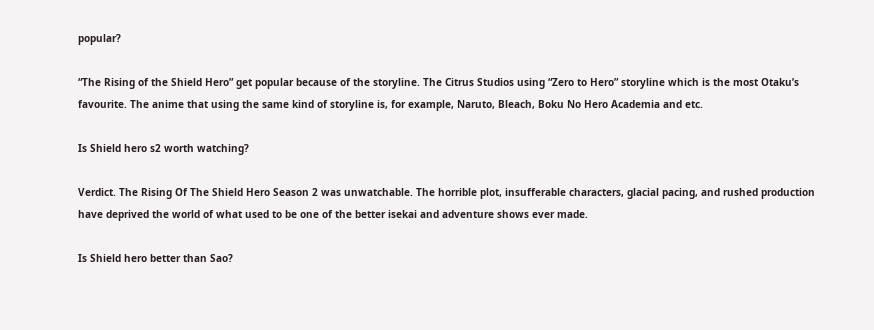popular?

“The Rising of the Shield Hero” get popular because of the storyline. The Citrus Studios using “Zero to Hero” storyline which is the most Otaku’s favourite. The anime that using the same kind of storyline is, for example, Naruto, Bleach, Boku No Hero Academia and etc.

Is Shield hero s2 worth watching?

Verdict. The Rising Of The Shield Hero Season 2 was unwatchable. The horrible plot, insufferable characters, glacial pacing, and rushed production have deprived the world of what used to be one of the better isekai and adventure shows ever made.

Is Shield hero better than Sao?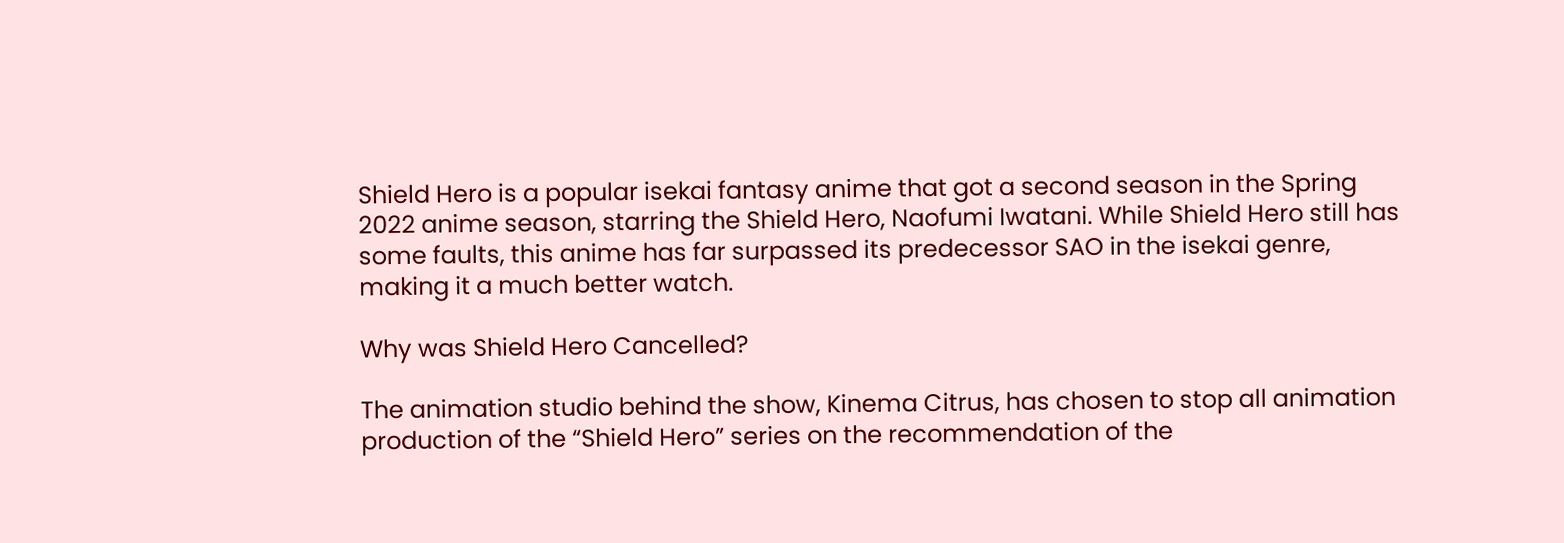Shield Hero is a popular isekai fantasy anime that got a second season in the Spring 2022 anime season, starring the Shield Hero, Naofumi Iwatani. While Shield Hero still has some faults, this anime has far surpassed its predecessor SAO in the isekai genre, making it a much better watch.

Why was Shield Hero Cancelled?

The animation studio behind the show, Kinema Citrus, has chosen to stop all animation production of the “Shield Hero” series on the recommendation of the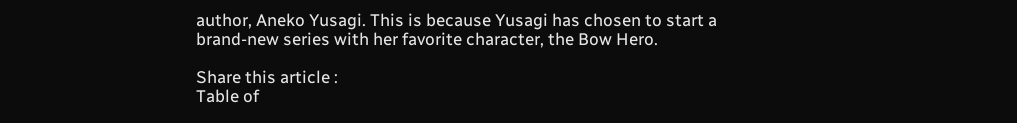author, Aneko Yusagi. This is because Yusagi has chosen to start a brand-new series with her favorite character, the Bow Hero.

Share this article :
Table of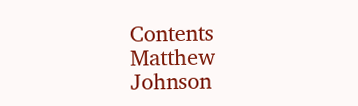Contents
Matthew Johnson